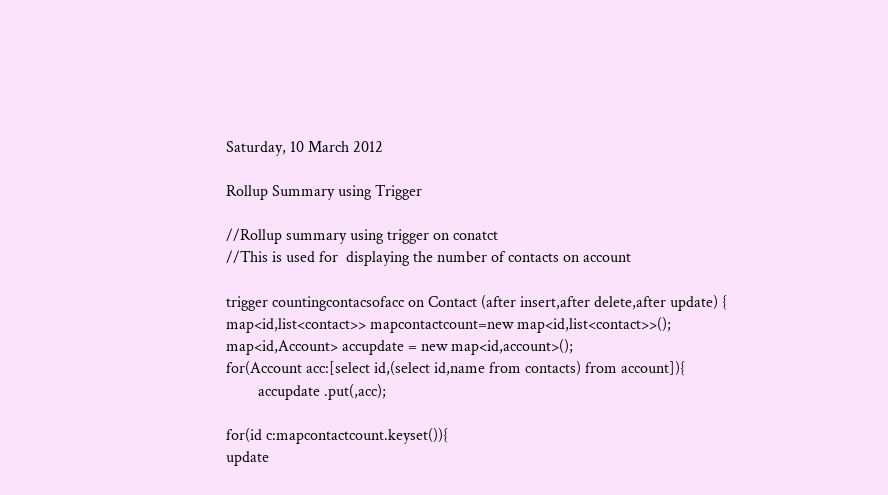Saturday, 10 March 2012

Rollup Summary using Trigger

//Rollup summary using trigger on conatct
//This is used for  displaying the number of contacts on account

trigger countingcontacsofacc on Contact (after insert,after delete,after update) {
map<id,list<contact>> mapcontactcount=new map<id,list<contact>>();
map<id,Account> accupdate = new map<id,account>();
for(Account acc:[select id,(select id,name from contacts) from account]){
        accupdate .put(,acc);

for(id c:mapcontactcount.keyset()){
update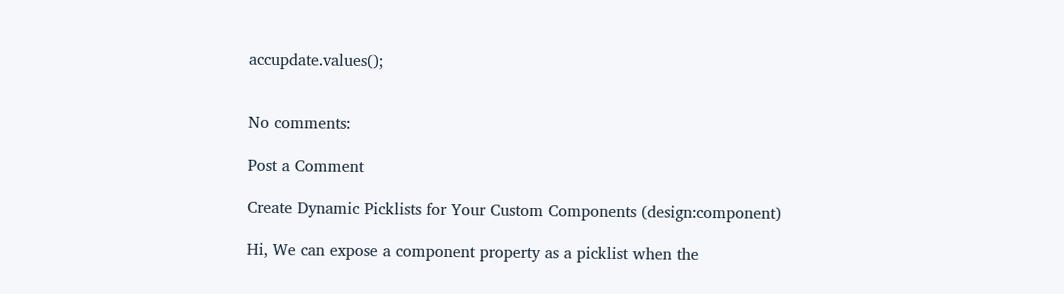accupdate.values();


No comments:

Post a Comment

Create Dynamic Picklists for Your Custom Components (design:component)

Hi, We can expose a component property as a picklist when the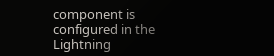component is configured in the Lightning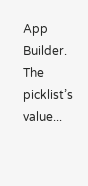App Builder. The picklist’s value...